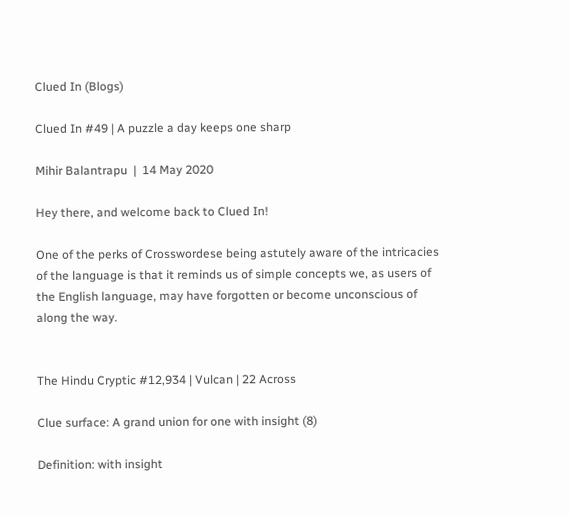Clued In (Blogs)

Clued In #49 | A puzzle a day keeps one sharp

Mihir Balantrapu  |  14 May 2020

Hey there, and welcome back to Clued In!

One of the perks of Crosswordese being astutely aware of the intricacies of the language is that it reminds us of simple concepts we, as users of the English language, may have forgotten or become unconscious of along the way.


The Hindu Cryptic #12,934 | Vulcan | 22 Across

Clue surface: A grand union for one with insight (8)

Definition: with insight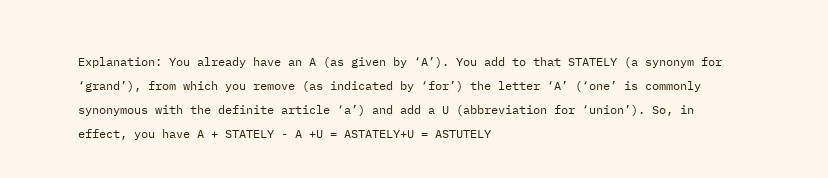Explanation: You already have an A (as given by ‘A’). You add to that STATELY (a synonym for ‘grand’), from which you remove (as indicated by ‘for’) the letter ‘A’ (‘one’ is commonly synonymous with the definite article ‘a’) and add a U (abbreviation for ‘union’). So, in effect, you have A + STATELY - A +U = ASTATELY+U = ASTUTELY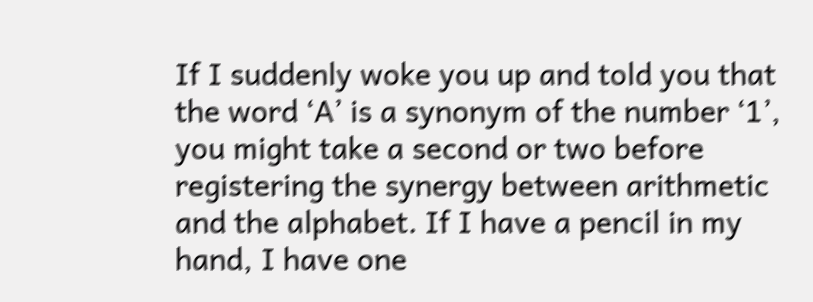If I suddenly woke you up and told you that the word ‘A’ is a synonym of the number ‘1’, you might take a second or two before registering the synergy between arithmetic and the alphabet. If I have a pencil in my hand, I have one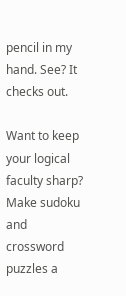pencil in my hand. See? It checks out.

Want to keep your logical faculty sharp? Make sudoku and crossword puzzles a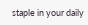staple in your daily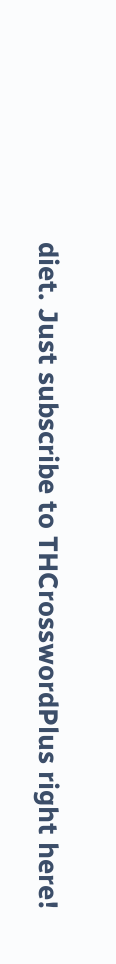diet. Just subscribe to THCrosswordPlus right here!